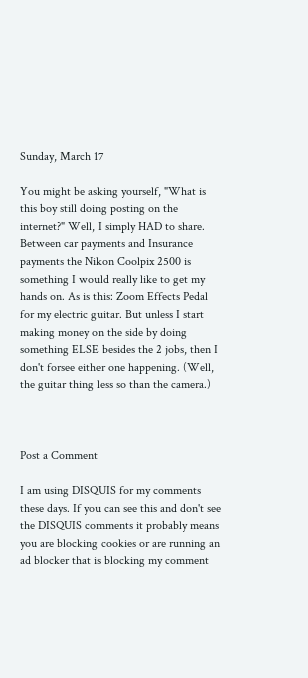Sunday, March 17

You might be asking yourself, "What is this boy still doing posting on the internet?" Well, I simply HAD to share. Between car payments and Insurance payments the Nikon Coolpix 2500 is something I would really like to get my hands on. As is this: Zoom Effects Pedal for my electric guitar. But unless I start making money on the side by doing something ELSE besides the 2 jobs, then I don't forsee either one happening. (Well, the guitar thing less so than the camera.)



Post a Comment

I am using DISQUIS for my comments these days. If you can see this and don't see the DISQUIS comments it probably means you are blocking cookies or are running an ad blocker that is blocking my comment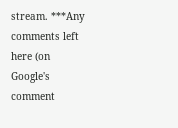stream. ***Any comments left here (on Google's comment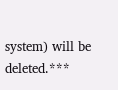system) will be deleted.***